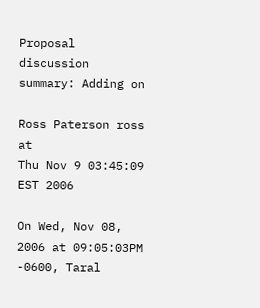Proposal discussion summary: Adding on

Ross Paterson ross at
Thu Nov 9 03:45:09 EST 2006

On Wed, Nov 08, 2006 at 09:05:03PM -0600, Taral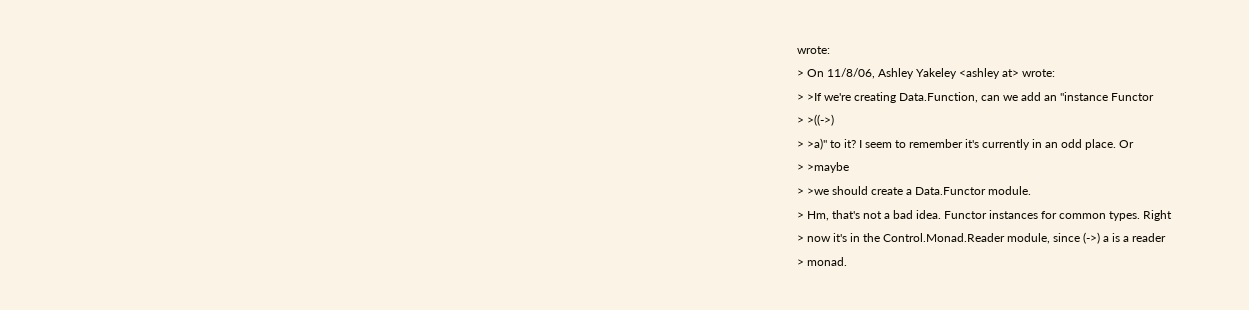wrote:
> On 11/8/06, Ashley Yakeley <ashley at> wrote:
> >If we're creating Data.Function, can we add an "instance Functor
> >((->)
> >a)" to it? I seem to remember it's currently in an odd place. Or
> >maybe
> >we should create a Data.Functor module.
> Hm, that's not a bad idea. Functor instances for common types. Right
> now it's in the Control.Monad.Reader module, since (->) a is a reader
> monad.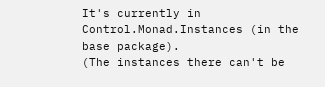It's currently in Control.Monad.Instances (in the base package).
(The instances there can't be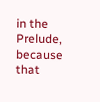in the Prelude, because that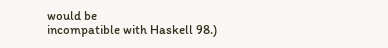would be
incompatible with Haskell 98.)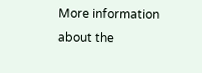More information about the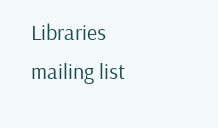Libraries mailing list